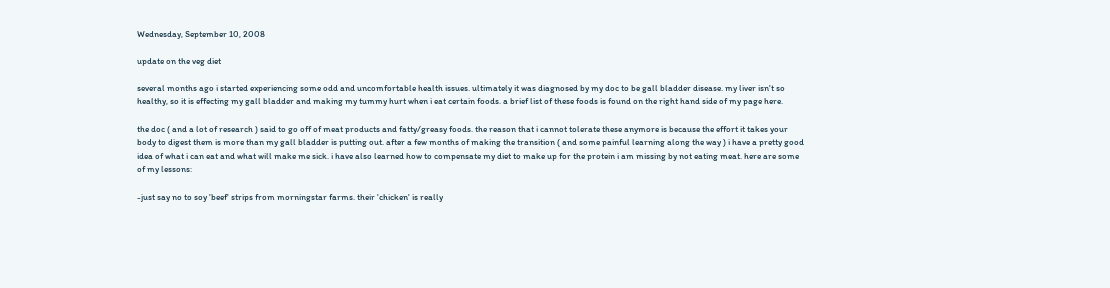Wednesday, September 10, 2008

update on the veg diet

several months ago i started experiencing some odd and uncomfortable health issues. ultimately it was diagnosed by my doc to be gall bladder disease. my liver isn't so healthy, so it is effecting my gall bladder and making my tummy hurt when i eat certain foods. a brief list of these foods is found on the right hand side of my page here.

the doc ( and a lot of research ) said to go off of meat products and fatty/greasy foods. the reason that i cannot tolerate these anymore is because the effort it takes your body to digest them is more than my gall bladder is putting out. after a few months of making the transition ( and some painful learning along the way ) i have a pretty good idea of what i can eat and what will make me sick. i have also learned how to compensate my diet to make up for the protein i am missing by not eating meat. here are some of my lessons:

-just say no to soy 'beef' strips from morningstar farms. their 'chicken' is really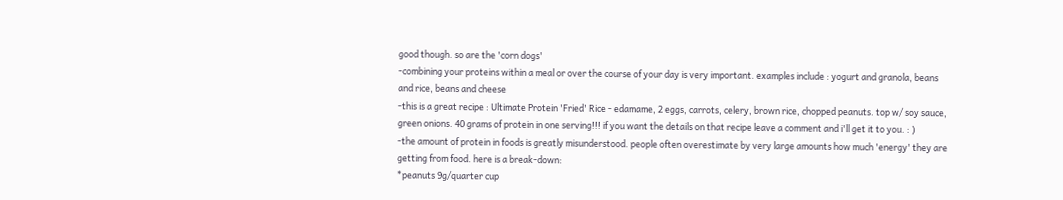good though. so are the 'corn dogs'
-combining your proteins within a meal or over the course of your day is very important. examples include : yogurt and granola, beans and rice, beans and cheese
-this is a great recipe : Ultimate Protein 'Fried' Rice - edamame, 2 eggs, carrots, celery, brown rice, chopped peanuts. top w/ soy sauce, green onions. 40 grams of protein in one serving!!! if you want the details on that recipe leave a comment and i'll get it to you. : )
-the amount of protein in foods is greatly misunderstood. people often overestimate by very large amounts how much 'energy' they are getting from food. here is a break-down:
*peanuts 9g/quarter cup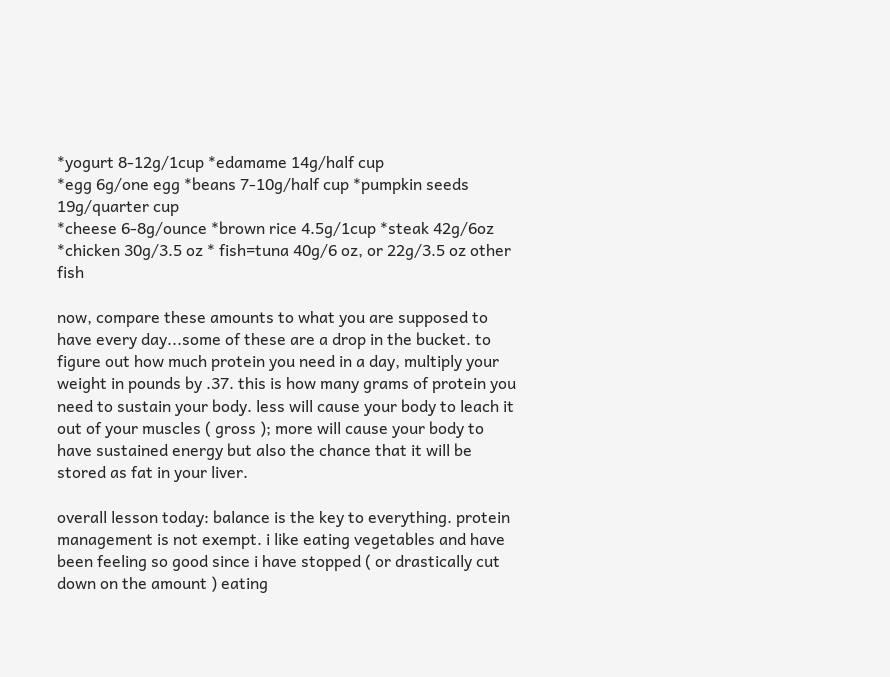*yogurt 8-12g/1cup *edamame 14g/half cup
*egg 6g/one egg *beans 7-10g/half cup *pumpkin seeds 19g/quarter cup
*cheese 6-8g/ounce *brown rice 4.5g/1cup *steak 42g/6oz
*chicken 30g/3.5 oz * fish=tuna 40g/6 oz, or 22g/3.5 oz other fish

now, compare these amounts to what you are supposed to have every day...some of these are a drop in the bucket. to figure out how much protein you need in a day, multiply your weight in pounds by .37. this is how many grams of protein you need to sustain your body. less will cause your body to leach it out of your muscles ( gross ); more will cause your body to have sustained energy but also the chance that it will be stored as fat in your liver.

overall lesson today: balance is the key to everything. protein management is not exempt. i like eating vegetables and have been feeling so good since i have stopped ( or drastically cut down on the amount ) eating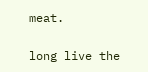meat.

long live the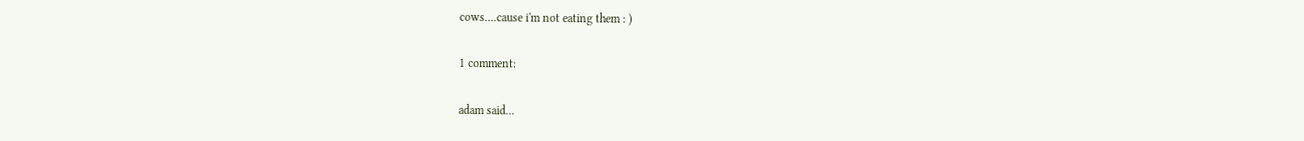cows....cause i'm not eating them : )

1 comment:

adam said...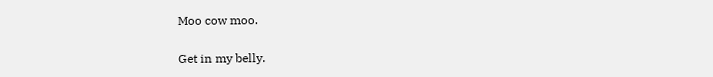Moo cow moo.

Get in my belly.